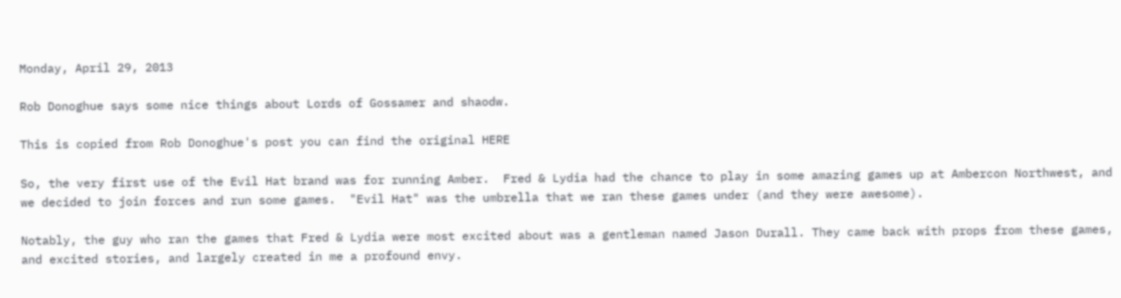Monday, April 29, 2013

Rob Donoghue says some nice things about Lords of Gossamer and shaodw.

This is copied from Rob Donoghue's post you can find the original HERE

So, the very first use of the Evil Hat brand was for running Amber.  Fred & Lydia had the chance to play in some amazing games up at Ambercon Northwest, and we decided to join forces and run some games.  "Evil Hat" was the umbrella that we ran these games under (and they were awesome).

Notably, the guy who ran the games that Fred & Lydia were most excited about was a gentleman named Jason Durall. They came back with props from these games, and excited stories, and largely created in me a profound envy.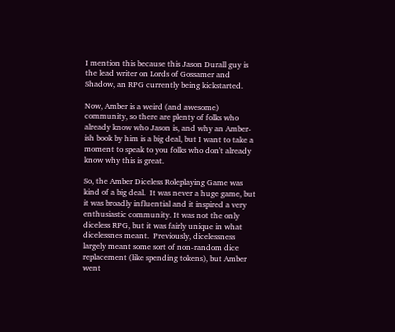I mention this because this Jason Durall guy is the lead writer on Lords of Gossamer and Shadow, an RPG currently being kickstarted.

Now, Amber is a weird (and awesome) community, so there are plenty of folks who already know who Jason is, and why an Amber-ish book by him is a big deal, but I want to take a moment to speak to you folks who don't already know why this is great.

So, the Amber Diceless Roleplaying Game was kind of a big deal.  It was never a huge game, but it was broadly influential and it inspired a very enthusiastic community. It was not the only diceless RPG, but it was fairly unique in what dicelessnes meant.  Previously, dicelessness largely meant some sort of non-random dice replacement (like spending tokens), but Amber went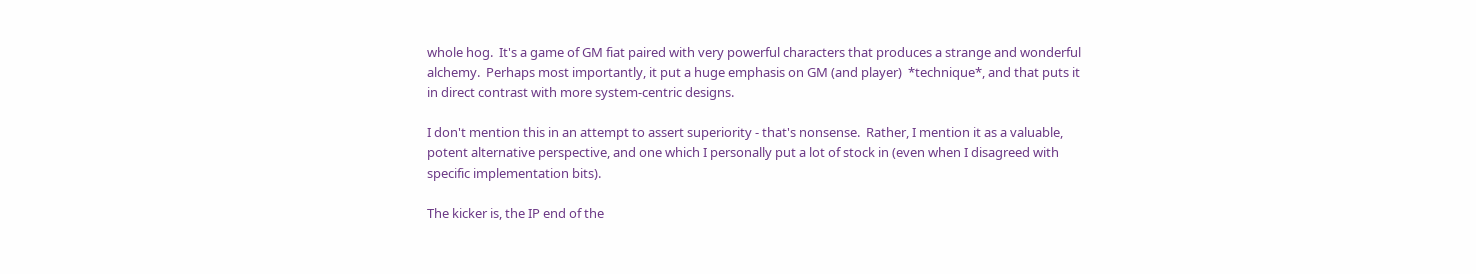whole hog.  It's a game of GM fiat paired with very powerful characters that produces a strange and wonderful alchemy.  Perhaps most importantly, it put a huge emphasis on GM (and player)  *technique*, and that puts it in direct contrast with more system-centric designs.

I don't mention this in an attempt to assert superiority - that's nonsense.  Rather, I mention it as a valuable, potent alternative perspective, and one which I personally put a lot of stock in (even when I disagreed with specific implementation bits).

The kicker is, the IP end of the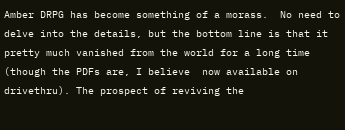Amber DRPG has become something of a morass.  No need to delve into the details, but the bottom line is that it pretty much vanished from the world for a long time (though the PDFs are, I believe  now available on drivethru). The prospect of reviving the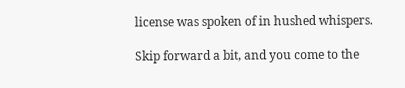license was spoken of in hushed whispers.

Skip forward a bit, and you come to the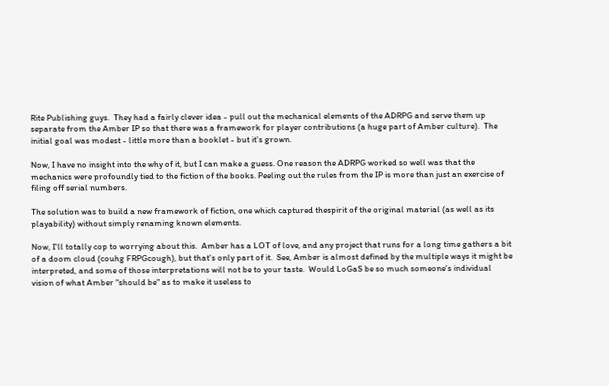Rite Publishing guys.  They had a fairly clever idea - pull out the mechanical elements of the ADRPG and serve them up separate from the Amber IP so that there was a framework for player contributions (a huge part of Amber culture).  The initial goal was modest - little more than a booklet - but it's grown.

Now, I have no insight into the why of it, but I can make a guess. One reason the ADRPG worked so well was that the mechanics were profoundly tied to the fiction of the books. Peeling out the rules from the IP is more than just an exercise of filing off serial numbers.

The solution was to build a new framework of fiction, one which captured thespirit of the original material (as well as its playability) without simply renaming known elements.

Now, I'll totally cop to worrying about this.  Amber has a LOT of love, and any project that runs for a long time gathers a bit of a doom cloud (couhg FRPGcough), but that's only part of it.  See, Amber is almost defined by the multiple ways it might be interpreted, and some of those interpretations will not be to your taste.  Would LoGaS be so much someone's individual vision of what Amber "should be" as to make it useless to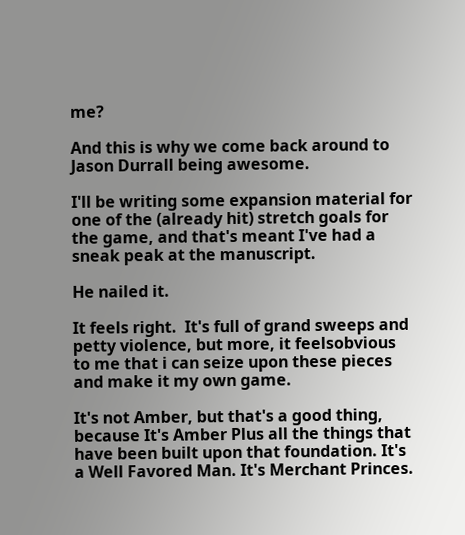me?

And this is why we come back around to Jason Durrall being awesome.

I'll be writing some expansion material for one of the (already hit) stretch goals for the game, and that's meant I've had a sneak peak at the manuscript.

He nailed it.

It feels right.  It's full of grand sweeps and petty violence, but more, it feelsobvious to me that i can seize upon these pieces and make it my own game.

It's not Amber, but that's a good thing, because It's Amber Plus all the things that have been built upon that foundation. It's a Well Favored Man. It's Merchant Princes.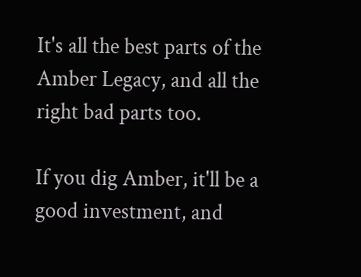It's all the best parts of the Amber Legacy, and all the right bad parts too.

If you dig Amber, it'll be a good investment, and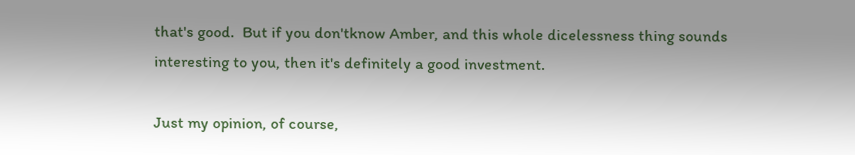that's good.  But if you don'tknow Amber, and this whole dicelessness thing sounds interesting to you, then it's definitely a good investment.

Just my opinion, of course,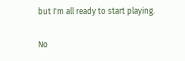but I'm all ready to start playing.

No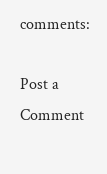comments:

Post a Comment